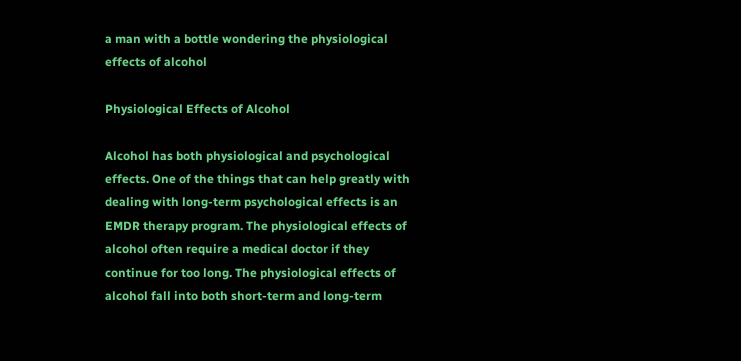a man with a bottle wondering the physiological effects of alcohol

Physiological Effects of Alcohol

Alcohol has both physiological and psychological effects. One of the things that can help greatly with dealing with long-term psychological effects is an EMDR therapy program. The physiological effects of alcohol often require a medical doctor if they continue for too long. The physiological effects of alcohol fall into both short-term and long-term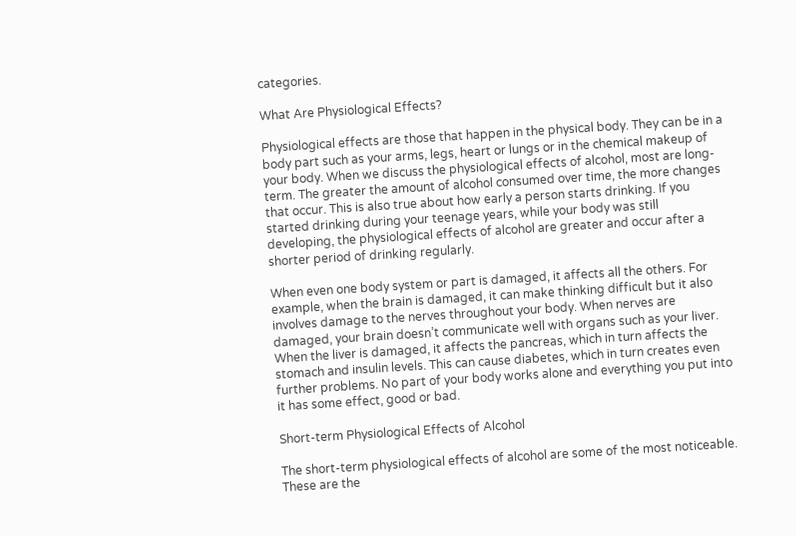categories.

What Are Physiological Effects?

Physiological effects are those that happen in the physical body. They can be in a body part such as your arms, legs, heart or lungs or in the chemical makeup of your body. When we discuss the physiological effects of alcohol, most are long-term. The greater the amount of alcohol consumed over time, the more changes that occur. This is also true about how early a person starts drinking. If you started drinking during your teenage years, while your body was still developing, the physiological effects of alcohol are greater and occur after a shorter period of drinking regularly.

When even one body system or part is damaged, it affects all the others. For example, when the brain is damaged, it can make thinking difficult but it also involves damage to the nerves throughout your body. When nerves are damaged, your brain doesn’t communicate well with organs such as your liver. When the liver is damaged, it affects the pancreas, which in turn affects the stomach and insulin levels. This can cause diabetes, which in turn creates even further problems. No part of your body works alone and everything you put into it has some effect, good or bad.

Short-term Physiological Effects of Alcohol

The short-term physiological effects of alcohol are some of the most noticeable. These are the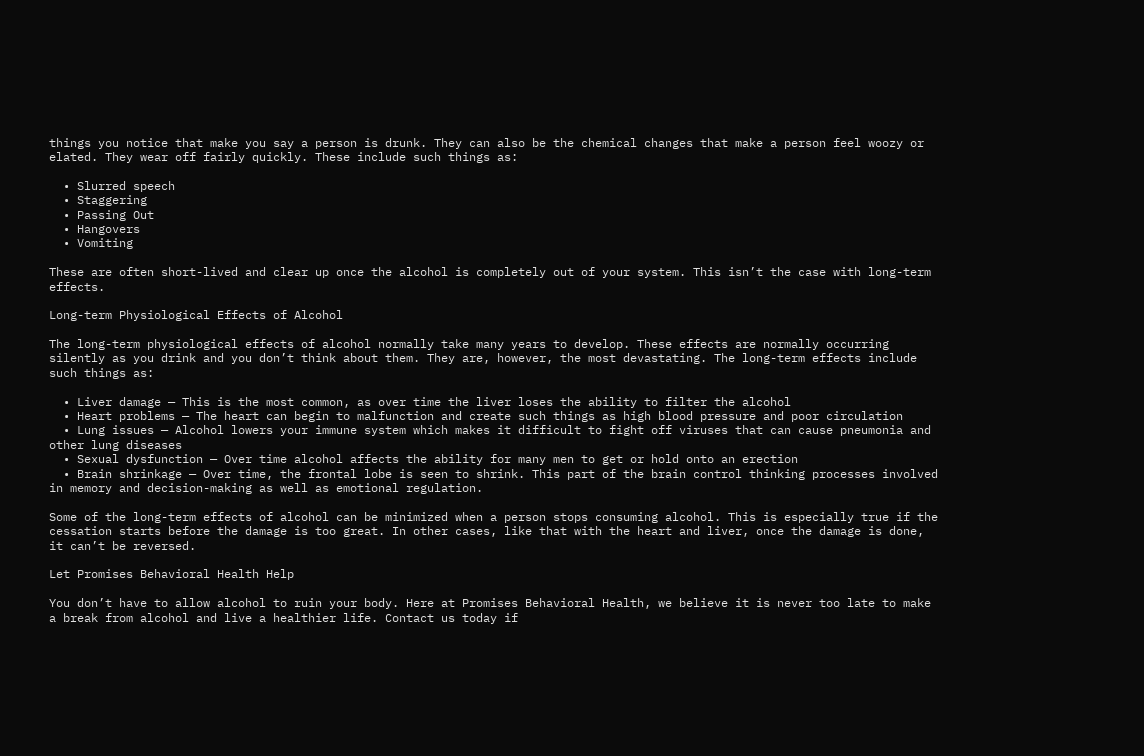things you notice that make you say a person is drunk. They can also be the chemical changes that make a person feel woozy or elated. They wear off fairly quickly. These include such things as:

  • Slurred speech
  • Staggering
  • Passing Out
  • Hangovers
  • Vomiting

These are often short-lived and clear up once the alcohol is completely out of your system. This isn’t the case with long-term effects.

Long-term Physiological Effects of Alcohol

The long-term physiological effects of alcohol normally take many years to develop. These effects are normally occurring silently as you drink and you don’t think about them. They are, however, the most devastating. The long-term effects include such things as:

  • Liver damage — This is the most common, as over time the liver loses the ability to filter the alcohol
  • Heart problems — The heart can begin to malfunction and create such things as high blood pressure and poor circulation
  • Lung issues — Alcohol lowers your immune system which makes it difficult to fight off viruses that can cause pneumonia and other lung diseases
  • Sexual dysfunction — Over time alcohol affects the ability for many men to get or hold onto an erection
  • Brain shrinkage — Over time, the frontal lobe is seen to shrink. This part of the brain control thinking processes involved in memory and decision-making as well as emotional regulation.

Some of the long-term effects of alcohol can be minimized when a person stops consuming alcohol. This is especially true if the cessation starts before the damage is too great. In other cases, like that with the heart and liver, once the damage is done, it can’t be reversed.

Let Promises Behavioral Health Help

You don’t have to allow alcohol to ruin your body. Here at Promises Behavioral Health, we believe it is never too late to make a break from alcohol and live a healthier life. Contact us today if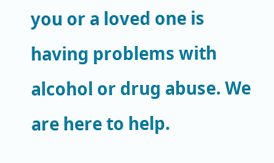you or a loved one is having problems with alcohol or drug abuse. We are here to help.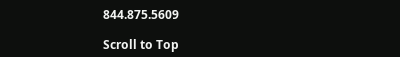844.875.5609

Scroll to Top